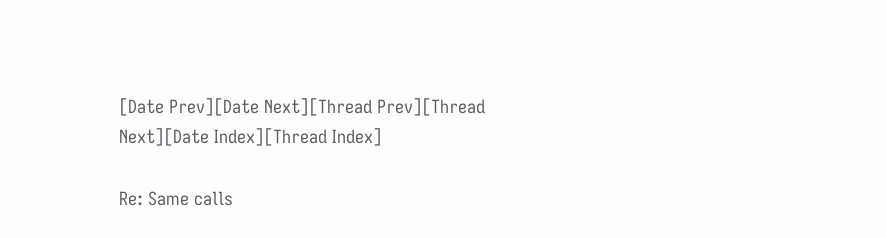[Date Prev][Date Next][Thread Prev][Thread Next][Date Index][Thread Index]

Re: Same calls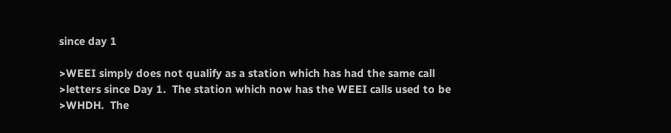since day 1

>WEEI simply does not qualify as a station which has had the same call
>letters since Day 1.  The station which now has the WEEI calls used to be
>WHDH.  The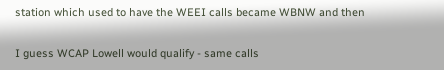station which used to have the WEEI calls became WBNW and then

I guess WCAP Lowell would qualify - same calls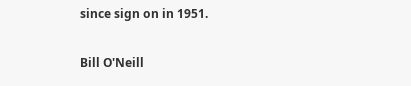since sign on in 1951.

Bill O'Neill